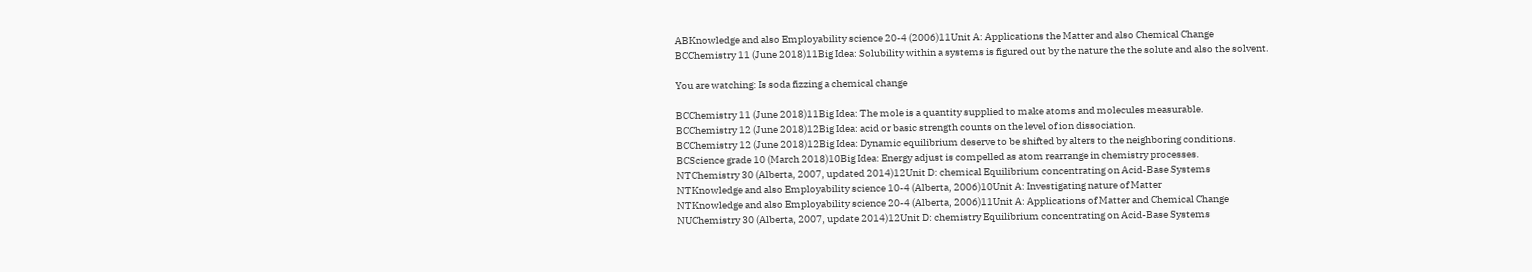ABKnowledge and also Employability science 20-4 (2006)11Unit A: Applications the Matter and also Chemical Change
BCChemistry 11 (June 2018)11Big Idea: Solubility within a systems is figured out by the nature the the solute and also the solvent.

You are watching: Is soda fizzing a chemical change

BCChemistry 11 (June 2018)11Big Idea: The mole is a quantity supplied to make atoms and molecules measurable.
BCChemistry 12 (June 2018)12Big Idea: acid or basic strength counts on the level of ion dissociation.
BCChemistry 12 (June 2018)12Big Idea: Dynamic equilibrium deserve to be shifted by alters to the neighboring conditions.
BCScience grade 10 (March 2018)10Big Idea: Energy adjust is compelled as atom rearrange in chemistry processes.
NTChemistry 30 (Alberta, 2007, updated 2014)12Unit D: chemical Equilibrium concentrating on Acid-Base Systems
NTKnowledge and also Employability science 10-4 (Alberta, 2006)10Unit A: Investigating nature of Matter
NTKnowledge and also Employability science 20-4 (Alberta, 2006)11Unit A: Applications of Matter and Chemical Change
NUChemistry 30 (Alberta, 2007, update 2014)12Unit D: chemistry Equilibrium concentrating on Acid-Base Systems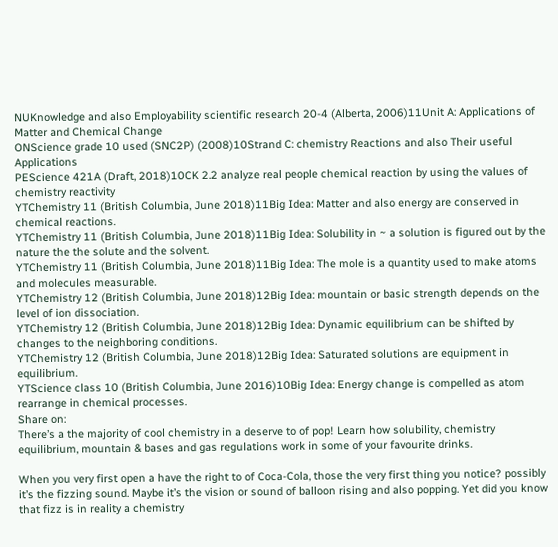NUKnowledge and also Employability scientific research 20-4 (Alberta, 2006)11Unit A: Applications of Matter and Chemical Change
ONScience grade 10 used (SNC2P) (2008)10Strand C: chemistry Reactions and also Their useful Applications
PEScience 421A (Draft, 2018)10CK 2.2 analyze real people chemical reaction by using the values of chemistry reactivity
YTChemistry 11 (British Columbia, June 2018)11Big Idea: Matter and also energy are conserved in chemical reactions.
YTChemistry 11 (British Columbia, June 2018)11Big Idea: Solubility in ~ a solution is figured out by the nature the the solute and the solvent.
YTChemistry 11 (British Columbia, June 2018)11Big Idea: The mole is a quantity used to make atoms and molecules measurable.
YTChemistry 12 (British Columbia, June 2018)12Big Idea: mountain or basic strength depends on the level of ion dissociation.
YTChemistry 12 (British Columbia, June 2018)12Big Idea: Dynamic equilibrium can be shifted by changes to the neighboring conditions.
YTChemistry 12 (British Columbia, June 2018)12Big Idea: Saturated solutions are equipment in equilibrium.
YTScience class 10 (British Columbia, June 2016)10Big Idea: Energy change is compelled as atom rearrange in chemical processes.
Share on:
There’s a the majority of cool chemistry in a deserve to of pop! Learn how solubility, chemistry equilibrium, mountain & bases and gas regulations work in some of your favourite drinks.

When you very first open a have the right to of Coca-Cola, those the very first thing you notice? possibly it’s the fizzing sound. Maybe it’s the vision or sound of balloon rising and also popping. Yet did you know that fizz is in reality a chemistry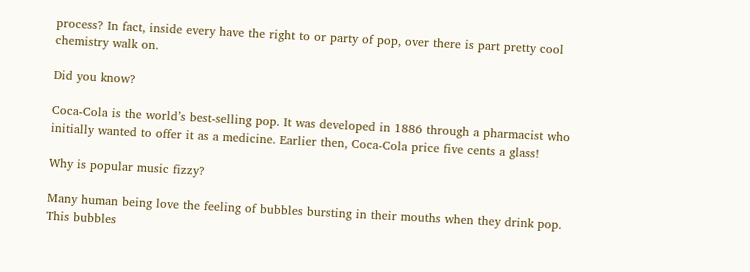process? In fact, inside every have the right to or party of pop, over there is part pretty cool chemistry walk on.

Did you know?

Coca-Cola is the world’s best-selling pop. It was developed in 1886 through a pharmacist who initially wanted to offer it as a medicine. Earlier then, Coca-Cola price five cents a glass!

Why is popular music fizzy?

Many human being love the feeling of bubbles bursting in their mouths when they drink pop. This bubbles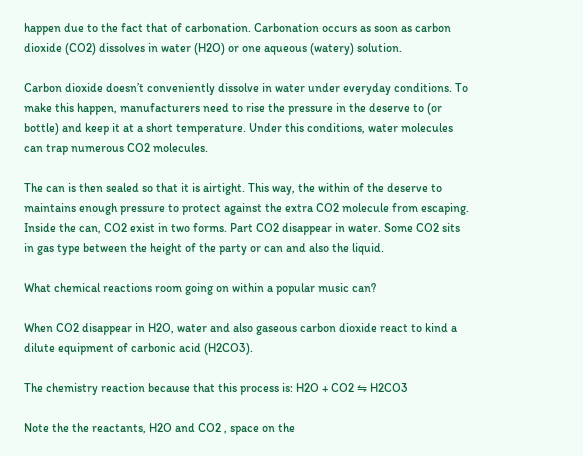happen due to the fact that of carbonation. Carbonation occurs as soon as carbon dioxide (CO2) dissolves in water (H2O) or one aqueous (watery) solution.

Carbon dioxide doesn’t conveniently dissolve in water under everyday conditions. To make this happen, manufacturers need to rise the pressure in the deserve to (or bottle) and keep it at a short temperature. Under this conditions, water molecules can trap numerous CO2 molecules.

The can is then sealed so that it is airtight. This way, the within of the deserve to maintains enough pressure to protect against the extra CO2 molecule from escaping. Inside the can, CO2 exist in two forms. Part CO2 disappear in water. Some CO2 sits in gas type between the height of the party or can and also the liquid.

What chemical reactions room going on within a popular music can?

When CO2 disappear in H2O, water and also gaseous carbon dioxide react to kind a dilute equipment of carbonic acid (H2CO3).

The chemistry reaction because that this process is: H2O + CO2 ⇋ H2CO3

Note the the reactants, H2O and CO2 , space on the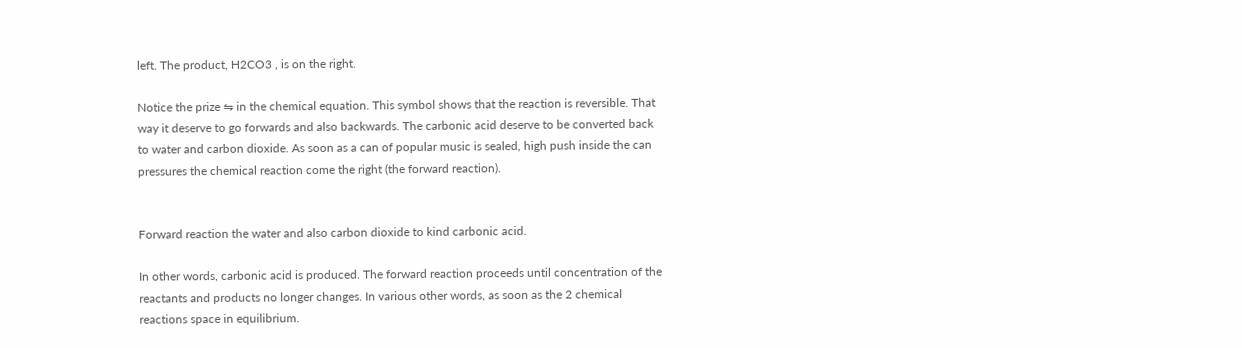left. The product, H2CO3 , is on the right.

Notice the prize ⇋ in the chemical equation. This symbol shows that the reaction is reversible. That way it deserve to go forwards and also backwards. The carbonic acid deserve to be converted back to water and carbon dioxide. As soon as a can of popular music is sealed, high push inside the can pressures the chemical reaction come the right (the forward reaction).


Forward reaction the water and also carbon dioxide to kind carbonic acid.

In other words, carbonic acid is produced. The forward reaction proceeds until concentration of the reactants and products no longer changes. In various other words, as soon as the 2 chemical reactions space in equilibrium.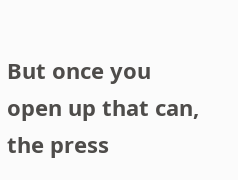But once you open up that can, the press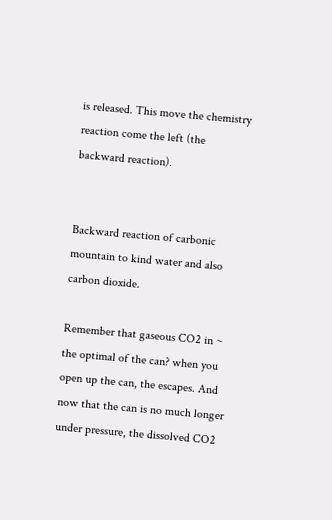is released. This move the chemistry reaction come the left (the backward reaction).


Backward reaction of carbonic mountain to kind water and also carbon dioxide.

Remember that gaseous CO2 in ~ the optimal of the can? when you open up the can, the escapes. And now that the can is no much longer under pressure, the dissolved CO2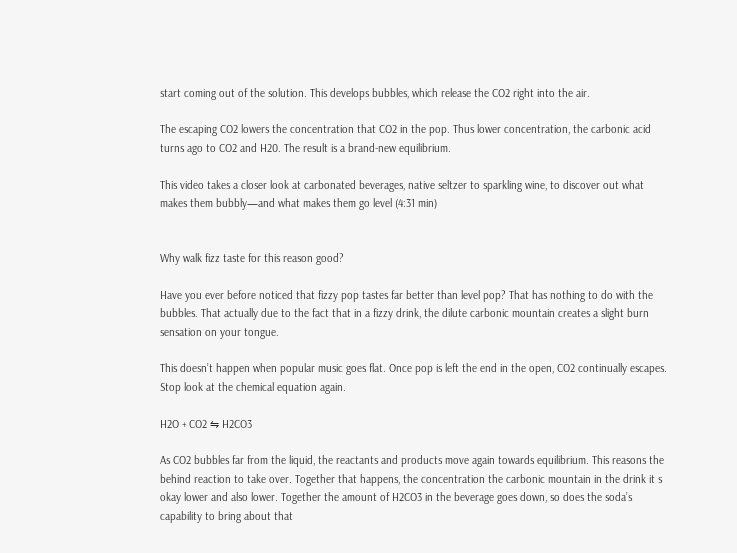start coming out of the solution. This develops bubbles, which release the CO2 right into the air.

The escaping CO2 lowers the concentration that CO2 in the pop. Thus lower concentration, the carbonic acid turns ago to CO2 and H20. The result is a brand-new equilibrium.

This video takes a closer look at carbonated beverages, native seltzer to sparkling wine, to discover out what makes them bubbly—and what makes them go level (4:31 min)


Why walk fizz taste for this reason good?

Have you ever before noticed that fizzy pop tastes far better than level pop? That has nothing to do with the bubbles. That actually due to the fact that in a fizzy drink, the dilute carbonic mountain creates a slight burn sensation on your tongue.

This doesn’t happen when popular music goes flat. Once pop is left the end in the open, CO2 continually escapes. Stop look at the chemical equation again.

H2O + CO2 ⇋ H2CO3

As CO2 bubbles far from the liquid, the reactants and products move again towards equilibrium. This reasons the behind reaction to take over. Together that happens, the concentration the carbonic mountain in the drink it s okay lower and also lower. Together the amount of H2CO3 in the beverage goes down, so does the soda’s capability to bring about that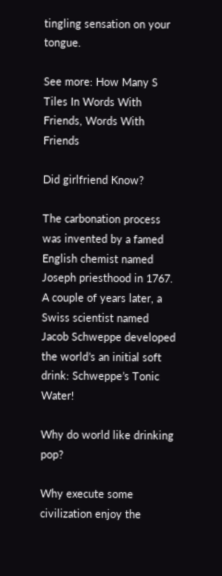tingling sensation on your tongue.

See more: How Many S Tiles In Words With Friends, Words With Friends

Did girlfriend Know?

The carbonation process was invented by a famed English chemist named Joseph priesthood in 1767. A couple of years later, a Swiss scientist named Jacob Schweppe developed the world’s an initial soft drink: Schweppe’s Tonic Water!

Why do world like drinking pop?

Why execute some civilization enjoy the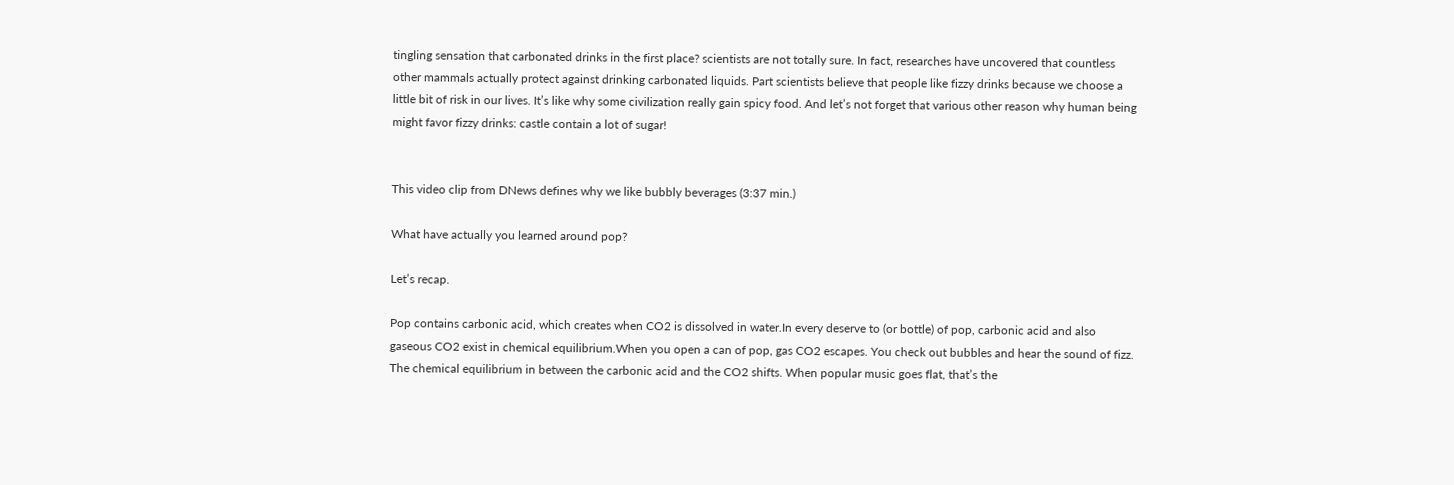tingling sensation that carbonated drinks in the first place? scientists are not totally sure. In fact, researches have uncovered that countless other mammals actually protect against drinking carbonated liquids. Part scientists believe that people like fizzy drinks because we choose a little bit of risk in our lives. It’s like why some civilization really gain spicy food. And let’s not forget that various other reason why human being might favor fizzy drinks: castle contain a lot of sugar!


This video clip from DNews defines why we like bubbly beverages (3:37 min.)

What have actually you learned around pop?

Let’s recap.

Pop contains carbonic acid, which creates when CO2 is dissolved in water.In every deserve to (or bottle) of pop, carbonic acid and also gaseous CO2 exist in chemical equilibrium.When you open a can of pop, gas CO2 escapes. You check out bubbles and hear the sound of fizz. The chemical equilibrium in between the carbonic acid and the CO2 shifts. When popular music goes flat, that’s the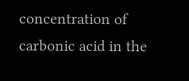concentration of carbonic acid in the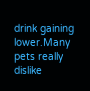drink gaining lower.Many pets really dislike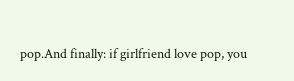pop.And finally: if girlfriend love pop, you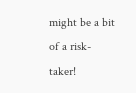might be a bit of a risk-taker!